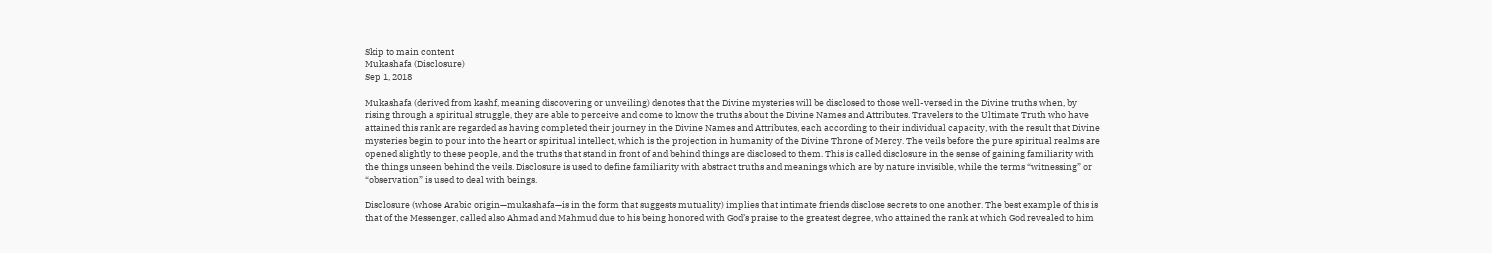Skip to main content
Mukashafa (Disclosure)
Sep 1, 2018

Mukashafa (derived from kashf, meaning discovering or unveiling) denotes that the Divine mysteries will be disclosed to those well-versed in the Divine truths when, by rising through a spiritual struggle, they are able to perceive and come to know the truths about the Divine Names and Attributes. Travelers to the Ultimate Truth who have attained this rank are regarded as having completed their journey in the Divine Names and Attributes, each according to their individual capacity, with the result that Divine mysteries begin to pour into the heart or spiritual intellect, which is the projection in humanity of the Divine Throne of Mercy. The veils before the pure spiritual realms are opened slightly to these people, and the truths that stand in front of and behind things are disclosed to them. This is called disclosure in the sense of gaining familiarity with the things unseen behind the veils. Disclosure is used to define familiarity with abstract truths and meanings which are by nature invisible, while the terms “witnessing” or “observation” is used to deal with beings.

Disclosure (whose Arabic origin—mukashafa—is in the form that suggests mutuality) implies that intimate friends disclose secrets to one another. The best example of this is that of the Messenger, called also Ahmad and Mahmud due to his being honored with God’s praise to the greatest degree, who attained the rank at which God revealed to him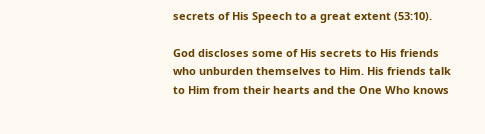secrets of His Speech to a great extent (53:10).

God discloses some of His secrets to His friends who unburden themselves to Him. His friends talk to Him from their hearts and the One Who knows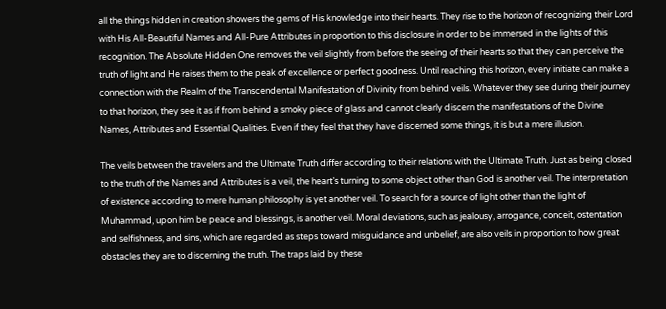all the things hidden in creation showers the gems of His knowledge into their hearts. They rise to the horizon of recognizing their Lord with His All-Beautiful Names and All-Pure Attributes in proportion to this disclosure in order to be immersed in the lights of this recognition. The Absolute Hidden One removes the veil slightly from before the seeing of their hearts so that they can perceive the truth of light and He raises them to the peak of excellence or perfect goodness. Until reaching this horizon, every initiate can make a connection with the Realm of the Transcendental Manifestation of Divinity from behind veils. Whatever they see during their journey to that horizon, they see it as if from behind a smoky piece of glass and cannot clearly discern the manifestations of the Divine Names, Attributes and Essential Qualities. Even if they feel that they have discerned some things, it is but a mere illusion.

The veils between the travelers and the Ultimate Truth differ according to their relations with the Ultimate Truth. Just as being closed to the truth of the Names and Attributes is a veil, the heart’s turning to some object other than God is another veil. The interpretation of existence according to mere human philosophy is yet another veil. To search for a source of light other than the light of Muhammad, upon him be peace and blessings, is another veil. Moral deviations, such as jealousy, arrogance, conceit, ostentation and selfishness, and sins, which are regarded as steps toward misguidance and unbelief, are also veils in proportion to how great obstacles they are to discerning the truth. The traps laid by these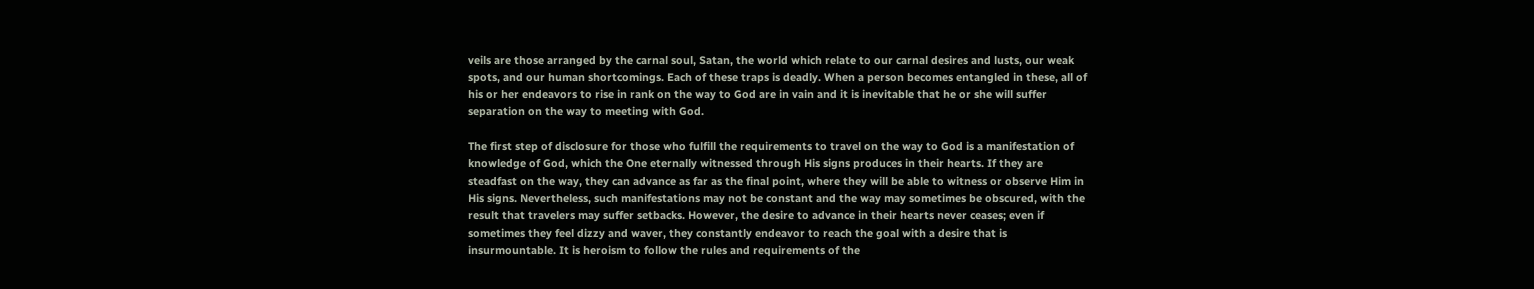veils are those arranged by the carnal soul, Satan, the world which relate to our carnal desires and lusts, our weak spots, and our human shortcomings. Each of these traps is deadly. When a person becomes entangled in these, all of his or her endeavors to rise in rank on the way to God are in vain and it is inevitable that he or she will suffer separation on the way to meeting with God.

The first step of disclosure for those who fulfill the requirements to travel on the way to God is a manifestation of knowledge of God, which the One eternally witnessed through His signs produces in their hearts. If they are steadfast on the way, they can advance as far as the final point, where they will be able to witness or observe Him in His signs. Nevertheless, such manifestations may not be constant and the way may sometimes be obscured, with the result that travelers may suffer setbacks. However, the desire to advance in their hearts never ceases; even if sometimes they feel dizzy and waver, they constantly endeavor to reach the goal with a desire that is insurmountable. It is heroism to follow the rules and requirements of the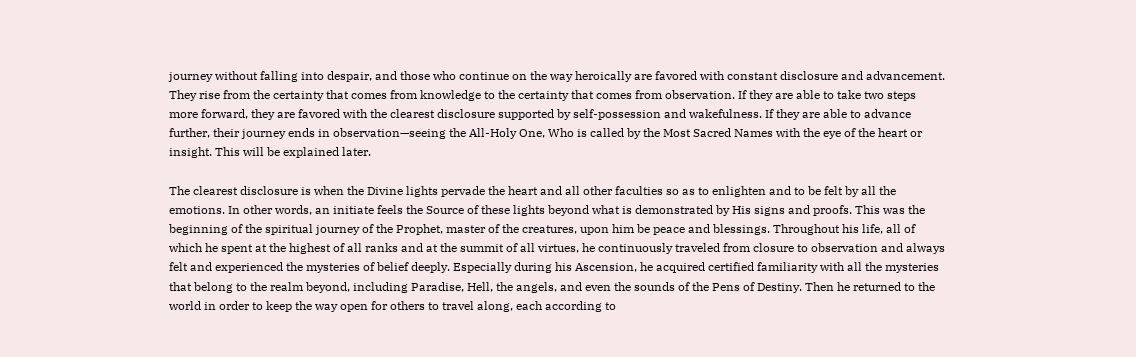journey without falling into despair, and those who continue on the way heroically are favored with constant disclosure and advancement. They rise from the certainty that comes from knowledge to the certainty that comes from observation. If they are able to take two steps more forward, they are favored with the clearest disclosure supported by self-possession and wakefulness. If they are able to advance further, their journey ends in observation—seeing the All-Holy One, Who is called by the Most Sacred Names with the eye of the heart or insight. This will be explained later.

The clearest disclosure is when the Divine lights pervade the heart and all other faculties so as to enlighten and to be felt by all the emotions. In other words, an initiate feels the Source of these lights beyond what is demonstrated by His signs and proofs. This was the beginning of the spiritual journey of the Prophet, master of the creatures, upon him be peace and blessings. Throughout his life, all of which he spent at the highest of all ranks and at the summit of all virtues, he continuously traveled from closure to observation and always felt and experienced the mysteries of belief deeply. Especially during his Ascension, he acquired certified familiarity with all the mysteries that belong to the realm beyond, including Paradise, Hell, the angels, and even the sounds of the Pens of Destiny. Then he returned to the world in order to keep the way open for others to travel along, each according to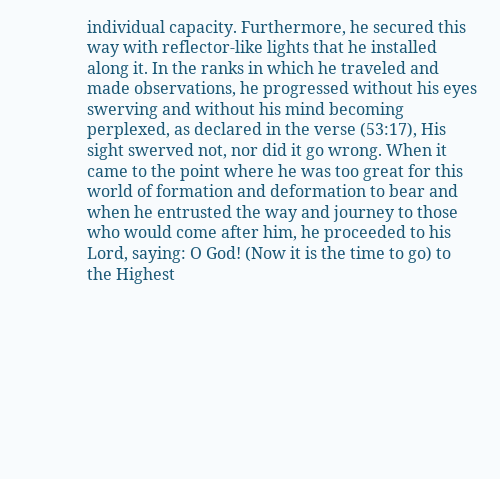individual capacity. Furthermore, he secured this way with reflector-like lights that he installed along it. In the ranks in which he traveled and made observations, he progressed without his eyes swerving and without his mind becoming perplexed, as declared in the verse (53:17), His sight swerved not, nor did it go wrong. When it came to the point where he was too great for this world of formation and deformation to bear and when he entrusted the way and journey to those who would come after him, he proceeded to his Lord, saying: O God! (Now it is the time to go) to the Highest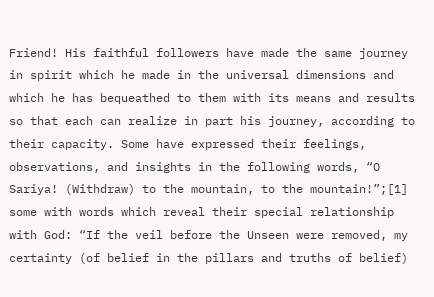Friend! His faithful followers have made the same journey in spirit which he made in the universal dimensions and which he has bequeathed to them with its means and results so that each can realize in part his journey, according to their capacity. Some have expressed their feelings, observations, and insights in the following words, “O Sariya! (Withdraw) to the mountain, to the mountain!”;[1] some with words which reveal their special relationship with God: “If the veil before the Unseen were removed, my certainty (of belief in the pillars and truths of belief)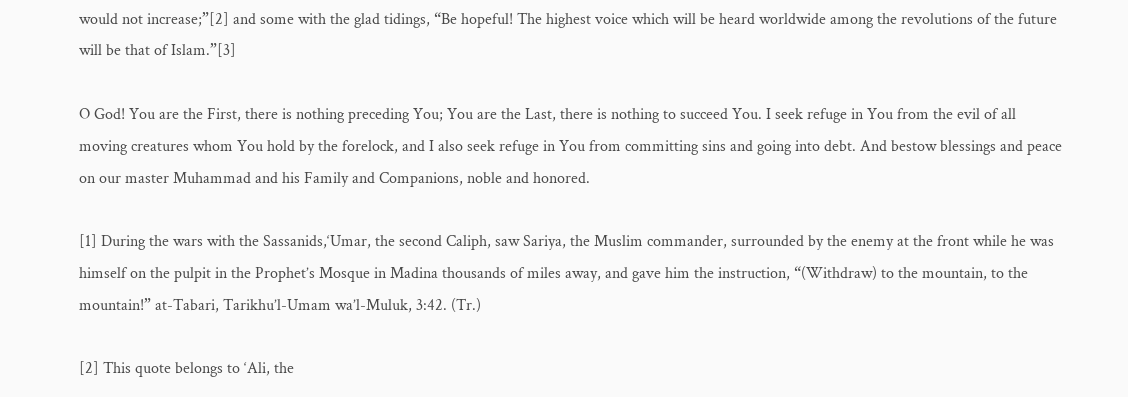would not increase;”[2] and some with the glad tidings, “Be hopeful! The highest voice which will be heard worldwide among the revolutions of the future will be that of Islam.”[3]

O God! You are the First, there is nothing preceding You; You are the Last, there is nothing to succeed You. I seek refuge in You from the evil of all moving creatures whom You hold by the forelock, and I also seek refuge in You from committing sins and going into debt. And bestow blessings and peace on our master Muhammad and his Family and Companions, noble and honored.

[1] During the wars with the Sassanids,‘Umar, the second Caliph, saw Sariya, the Muslim commander, surrounded by the enemy at the front while he was himself on the pulpit in the Prophet’s Mosque in Madina thousands of miles away, and gave him the instruction, “(Withdraw) to the mountain, to the mountain!” at-Tabari, Tarikhu’l-Umam wa’l-Muluk, 3:42. (Tr.)

[2] This quote belongs to ‘Ali, the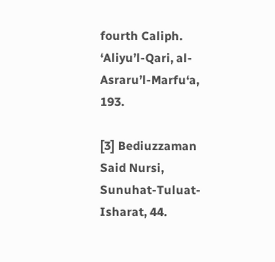fourth Caliph. ‘Aliyu’l-Qari, al-Asraru’l-Marfu‘a, 193.

[3] Bediuzzaman Said Nursi, Sunuhat-Tuluat-Isharat, 44.